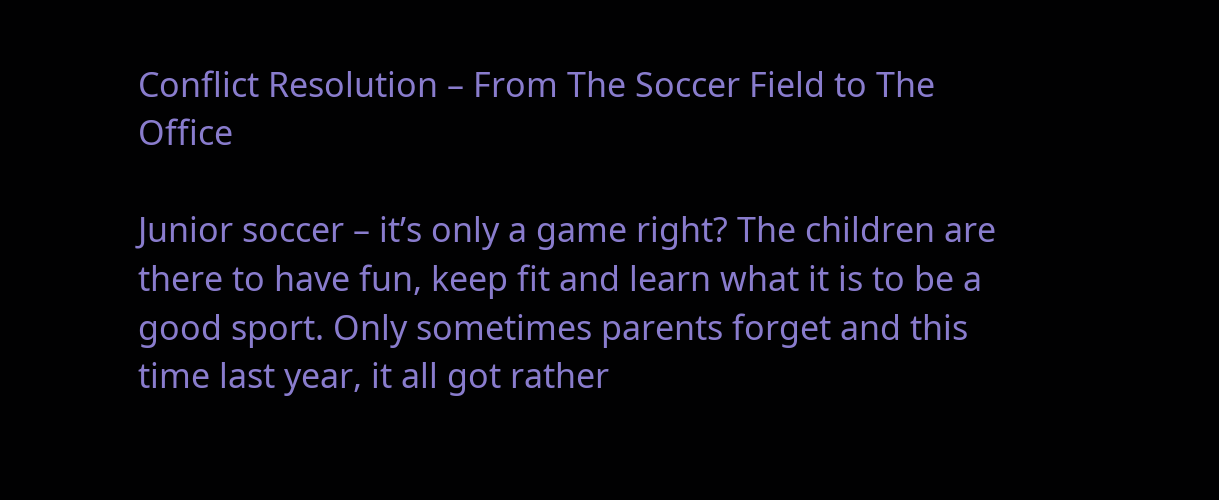Conflict Resolution – From The Soccer Field to The Office

Junior soccer – it’s only a game right? The children are there to have fun, keep fit and learn what it is to be a good sport. Only sometimes parents forget and this time last year, it all got rather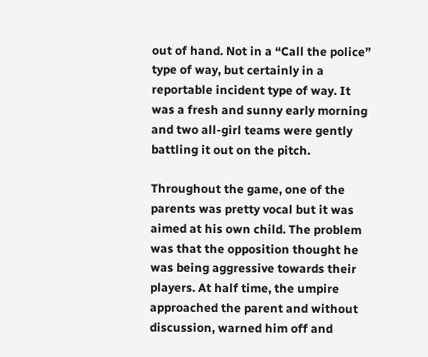out of hand. Not in a “Call the police” type of way, but certainly in a reportable incident type of way. It was a fresh and sunny early morning and two all-girl teams were gently battling it out on the pitch.

Throughout the game, one of the parents was pretty vocal but it was aimed at his own child. The problem was that the opposition thought he was being aggressive towards their players. At half time, the umpire approached the parent and without discussion, warned him off and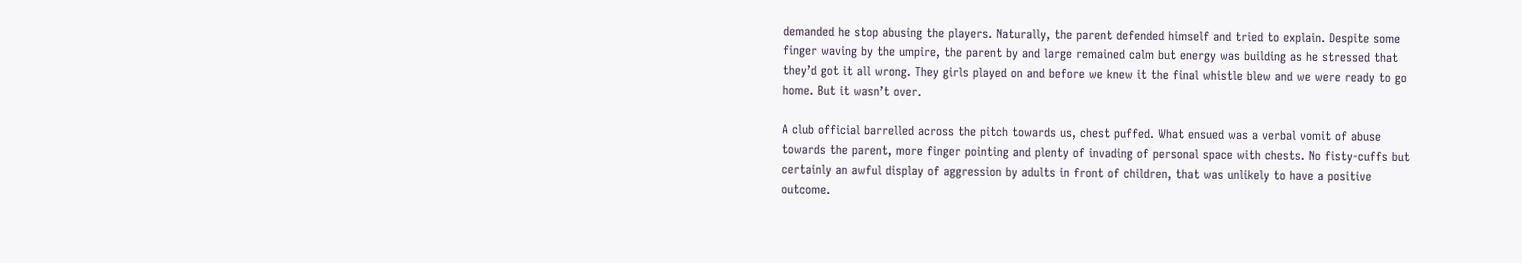demanded he stop abusing the players. Naturally, the parent defended himself and tried to explain. Despite some finger waving by the umpire, the parent by and large remained calm but energy was building as he stressed that they’d got it all wrong. They girls played on and before we knew it the final whistle blew and we were ready to go home. But it wasn’t over.

A club official barrelled across the pitch towards us, chest puffed. What ensued was a verbal vomit of abuse towards the parent, more finger pointing and plenty of invading of personal space with chests. No fisty-cuffs but certainly an awful display of aggression by adults in front of children, that was unlikely to have a positive outcome.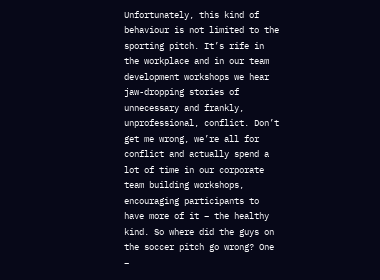Unfortunately, this kind of behaviour is not limited to the sporting pitch. It’s rife in the workplace and in our team development workshops we hear jaw-dropping stories of unnecessary and frankly, unprofessional, conflict. Don’t get me wrong, we’re all for conflict and actually spend a lot of time in our corporate team building workshops, encouraging participants to have more of it – the healthy kind. So where did the guys on the soccer pitch go wrong? One –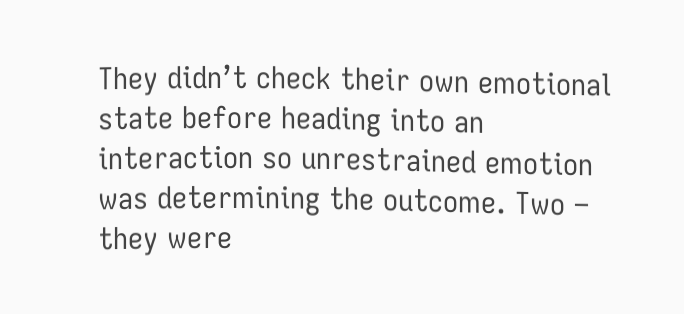They didn’t check their own emotional state before heading into an interaction so unrestrained emotion was determining the outcome. Two – they were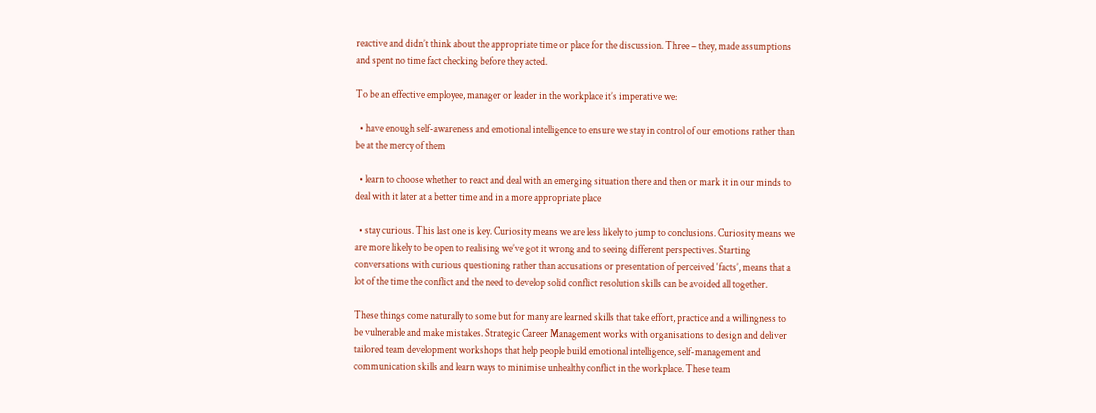reactive and didn’t think about the appropriate time or place for the discussion. Three – they, made assumptions and spent no time fact checking before they acted.

To be an effective employee, manager or leader in the workplace it’s imperative we:

  • have enough self-awareness and emotional intelligence to ensure we stay in control of our emotions rather than be at the mercy of them

  • learn to choose whether to react and deal with an emerging situation there and then or mark it in our minds to deal with it later at a better time and in a more appropriate place

  • stay curious. This last one is key. Curiosity means we are less likely to jump to conclusions. Curiosity means we are more likely to be open to realising we’ve got it wrong and to seeing different perspectives. Starting conversations with curious questioning rather than accusations or presentation of perceived ‘facts’, means that a lot of the time the conflict and the need to develop solid conflict resolution skills can be avoided all together.

These things come naturally to some but for many are learned skills that take effort, practice and a willingness to be vulnerable and make mistakes. Strategic Career Management works with organisations to design and deliver tailored team development workshops that help people build emotional intelligence, self-management and communication skills and learn ways to minimise unhealthy conflict in the workplace. These team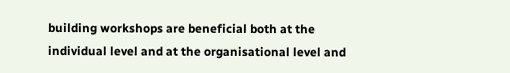building workshops are beneficial both at the individual level and at the organisational level and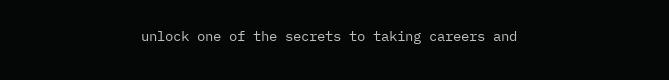unlock one of the secrets to taking careers and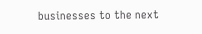businesses to the next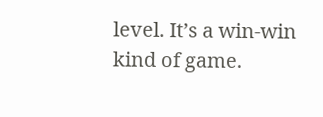level. It’s a win-win kind of game.